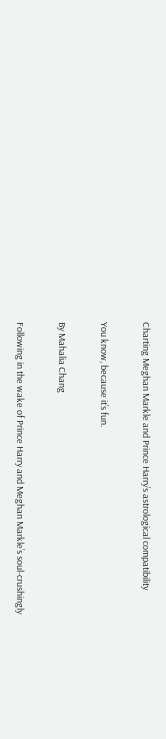Charting Meghan Markle and Prince Harry’s astrological compatibility

You know, because it’s fun.

By Mahalia Chang

Following in the wake of Prince Harry and Meghan Markle’s soul-crushingly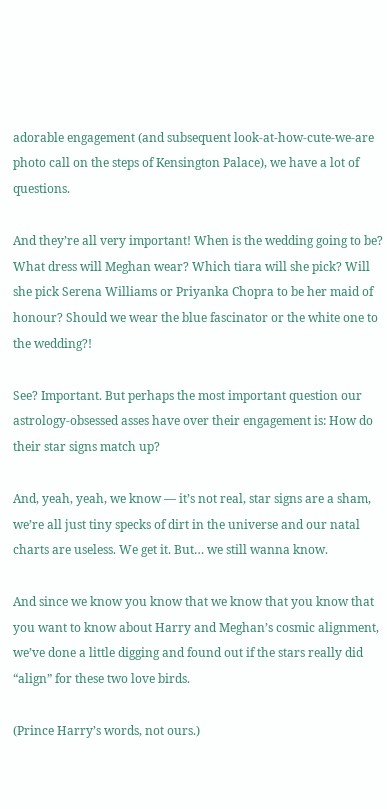adorable engagement (and subsequent look-at-how-cute-we-are photo call on the steps of Kensington Palace), we have a lot of questions.

And they’re all very important! When is the wedding going to be? What dress will Meghan wear? Which tiara will she pick? Will she pick Serena Williams or Priyanka Chopra to be her maid of honour? Should we wear the blue fascinator or the white one to the wedding?!

See? Important. But perhaps the most important question our astrology-obsessed asses have over their engagement is: How do their star signs match up?

And, yeah, yeah, we know — it’s not real, star signs are a sham, we’re all just tiny specks of dirt in the universe and our natal charts are useless. We get it. But… we still wanna know.

And since we know you know that we know that you know that you want to know about Harry and Meghan’s cosmic alignment, we’ve done a little digging and found out if the stars really did “align” for these two love birds.

(Prince Harry’s words, not ours.)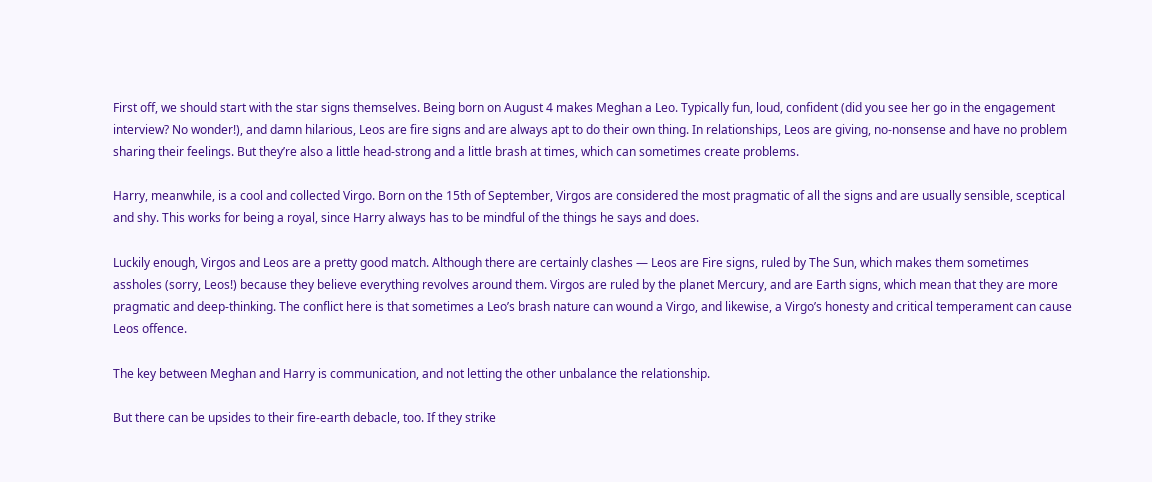First off, we should start with the star signs themselves. Being born on August 4 makes Meghan a Leo. Typically fun, loud, confident (did you see her go in the engagement interview? No wonder!), and damn hilarious, Leos are fire signs and are always apt to do their own thing. In relationships, Leos are giving, no-nonsense and have no problem sharing their feelings. But they’re also a little head-strong and a little brash at times, which can sometimes create problems.

Harry, meanwhile, is a cool and collected Virgo. Born on the 15th of September, Virgos are considered the most pragmatic of all the signs and are usually sensible, sceptical and shy. This works for being a royal, since Harry always has to be mindful of the things he says and does.

Luckily enough, Virgos and Leos are a pretty good match. Although there are certainly clashes — Leos are Fire signs, ruled by The Sun, which makes them sometimes assholes (sorry, Leos!) because they believe everything revolves around them. Virgos are ruled by the planet Mercury, and are Earth signs, which mean that they are more pragmatic and deep-thinking. The conflict here is that sometimes a Leo’s brash nature can wound a Virgo, and likewise, a Virgo’s honesty and critical temperament can cause Leos offence.

The key between Meghan and Harry is communication, and not letting the other unbalance the relationship.

But there can be upsides to their fire-earth debacle, too. If they strike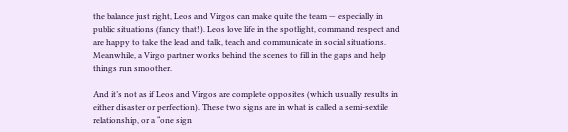the balance just right, Leos and Virgos can make quite the team — especially in public situations (fancy that!). Leos love life in the spotlight, command respect and are happy to take the lead and talk, teach and communicate in social situations. Meanwhile, a Virgo partner works behind the scenes to fill in the gaps and help things run smoother.

And it’s not as if Leos and Virgos are complete opposites (which usually results in either disaster or perfection). These two signs are in what is called a semi-sextile relationship, or a “one sign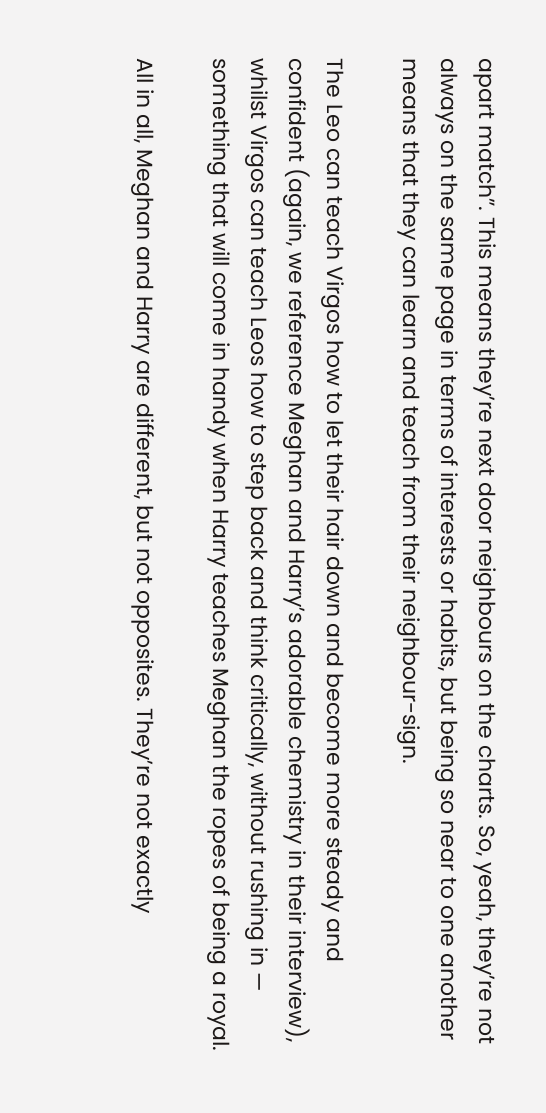apart match”. This means they’re next door neighbours on the charts. So, yeah, they’re not always on the same page in terms of interests or habits, but being so near to one another means that they can learn and teach from their neighbour-sign.

The Leo can teach Virgos how to let their hair down and become more steady and confident (again, we reference Meghan and Harry’s adorable chemistry in their interview), whilst Virgos can teach Leos how to step back and think critically, without rushing in — something that will come in handy when Harry teaches Meghan the ropes of being a royal.

All in all, Meghan and Harry are different, but not opposites. They’re not exactly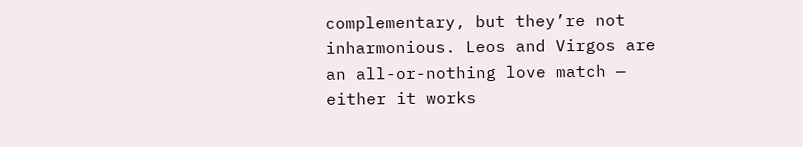complementary, but they’re not inharmonious. Leos and Virgos are an all-or-nothing love match — either it works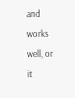and works well, or it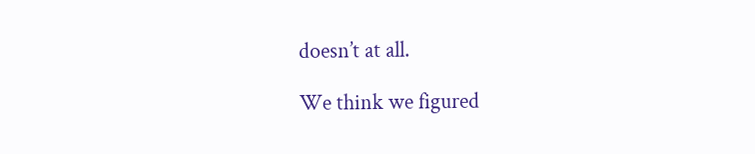doesn’t at all.

We think we figured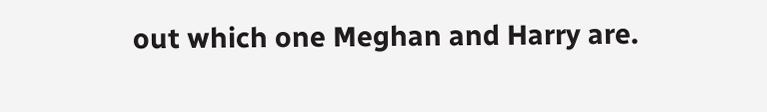out which one Meghan and Harry are.